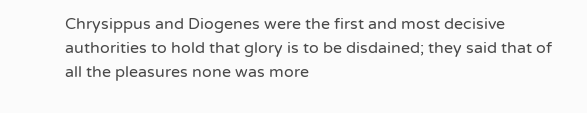Chrysippus and Diogenes were the first and most decisive authorities to hold that glory is to be disdained; they said that of all the pleasures none was more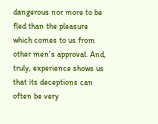dangerous nor more to be fled than the pleasure which comes to us from other men’s approval. And, truly, experience shows us that its deceptions can often be very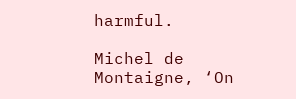harmful.

Michel de Montaigne, ‘On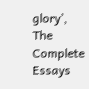glory’, The Complete Essays